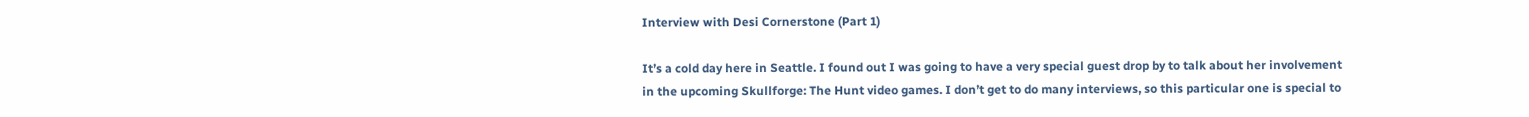Interview with Desi Cornerstone (Part 1)

It’s a cold day here in Seattle. I found out I was going to have a very special guest drop by to talk about her involvement in the upcoming Skullforge: The Hunt video games. I don’t get to do many interviews, so this particular one is special to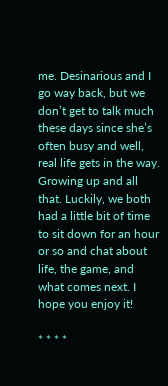me. Desinarious and I go way back, but we don’t get to talk much these days since she’s often busy and well, real life gets in the way. Growing up and all that. Luckily, we both had a little bit of time to sit down for an hour or so and chat about life, the game, and what comes next. I hope you enjoy it!

* * * *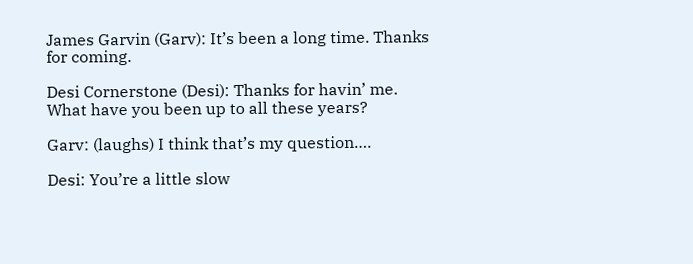James Garvin (Garv): It’s been a long time. Thanks for coming.

Desi Cornerstone (Desi): Thanks for havin’ me. What have you been up to all these years?

Garv: (laughs) I think that’s my question….

Desi: You’re a little slow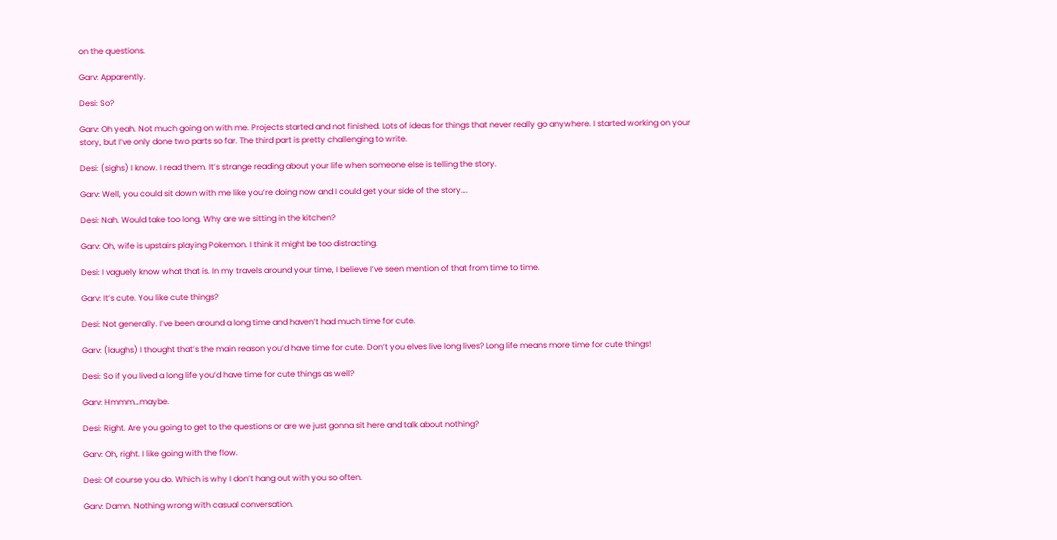on the questions.

Garv: Apparently.

Desi: So?

Garv: Oh yeah. Not much going on with me. Projects started and not finished. Lots of ideas for things that never really go anywhere. I started working on your story, but I’ve only done two parts so far. The third part is pretty challenging to write.

Desi: (sighs) I know. I read them. It’s strange reading about your life when someone else is telling the story.

Garv: Well, you could sit down with me like you’re doing now and I could get your side of the story….

Desi: Nah. Would take too long. Why are we sitting in the kitchen?

Garv: Oh, wife is upstairs playing Pokemon. I think it might be too distracting.

Desi: I vaguely know what that is. In my travels around your time, I believe I’ve seen mention of that from time to time.

Garv: It’s cute. You like cute things?

Desi: Not generally. I’ve been around a long time and haven’t had much time for cute.

Garv: (laughs) I thought that’s the main reason you’d have time for cute. Don’t you elves live long lives? Long life means more time for cute things!

Desi: So if you lived a long life you’d have time for cute things as well?

Garv: Hmmm…maybe.

Desi: Right. Are you going to get to the questions or are we just gonna sit here and talk about nothing?

Garv: Oh, right. I like going with the flow.

Desi: Of course you do. Which is why I don’t hang out with you so often.

Garv: Damn. Nothing wrong with casual conversation.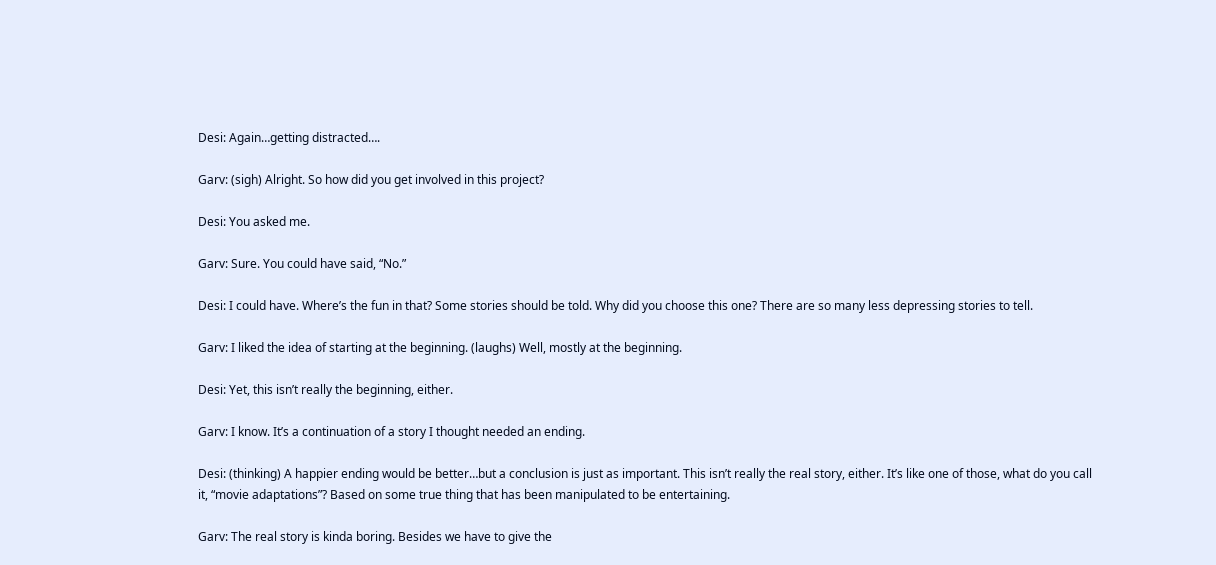Desi: Again…getting distracted….

Garv: (sigh) Alright. So how did you get involved in this project?

Desi: You asked me.

Garv: Sure. You could have said, “No.”

Desi: I could have. Where’s the fun in that? Some stories should be told. Why did you choose this one? There are so many less depressing stories to tell.

Garv: I liked the idea of starting at the beginning. (laughs) Well, mostly at the beginning.

Desi: Yet, this isn’t really the beginning, either.

Garv: I know. It’s a continuation of a story I thought needed an ending.

Desi: (thinking) A happier ending would be better…but a conclusion is just as important. This isn’t really the real story, either. It’s like one of those, what do you call it, “movie adaptations”? Based on some true thing that has been manipulated to be entertaining.

Garv: The real story is kinda boring. Besides we have to give the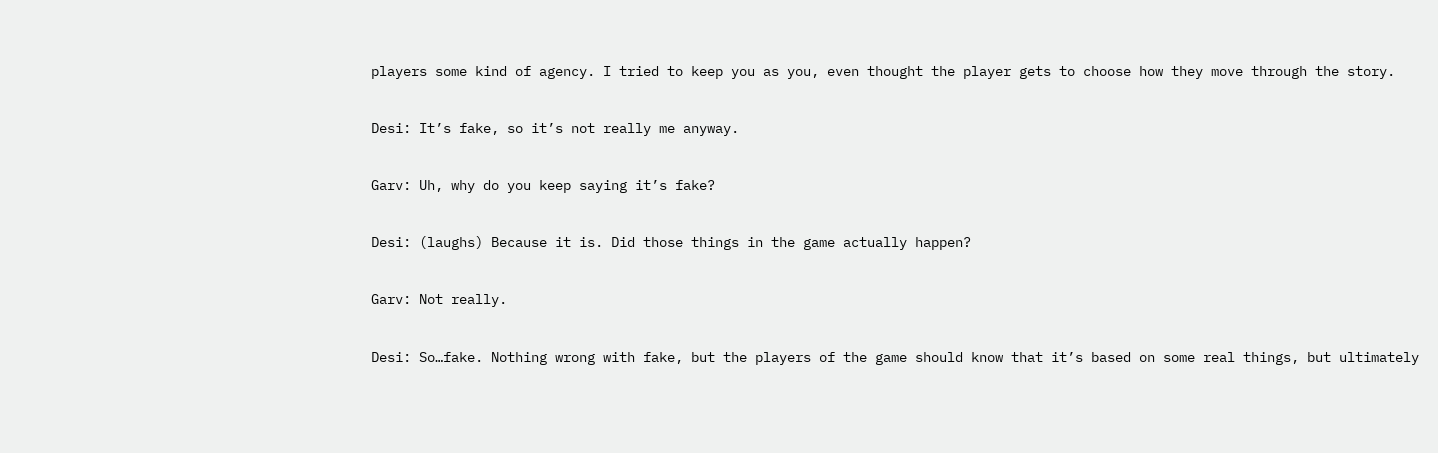players some kind of agency. I tried to keep you as you, even thought the player gets to choose how they move through the story.

Desi: It’s fake, so it’s not really me anyway.

Garv: Uh, why do you keep saying it’s fake?

Desi: (laughs) Because it is. Did those things in the game actually happen?

Garv: Not really.

Desi: So…fake. Nothing wrong with fake, but the players of the game should know that it’s based on some real things, but ultimately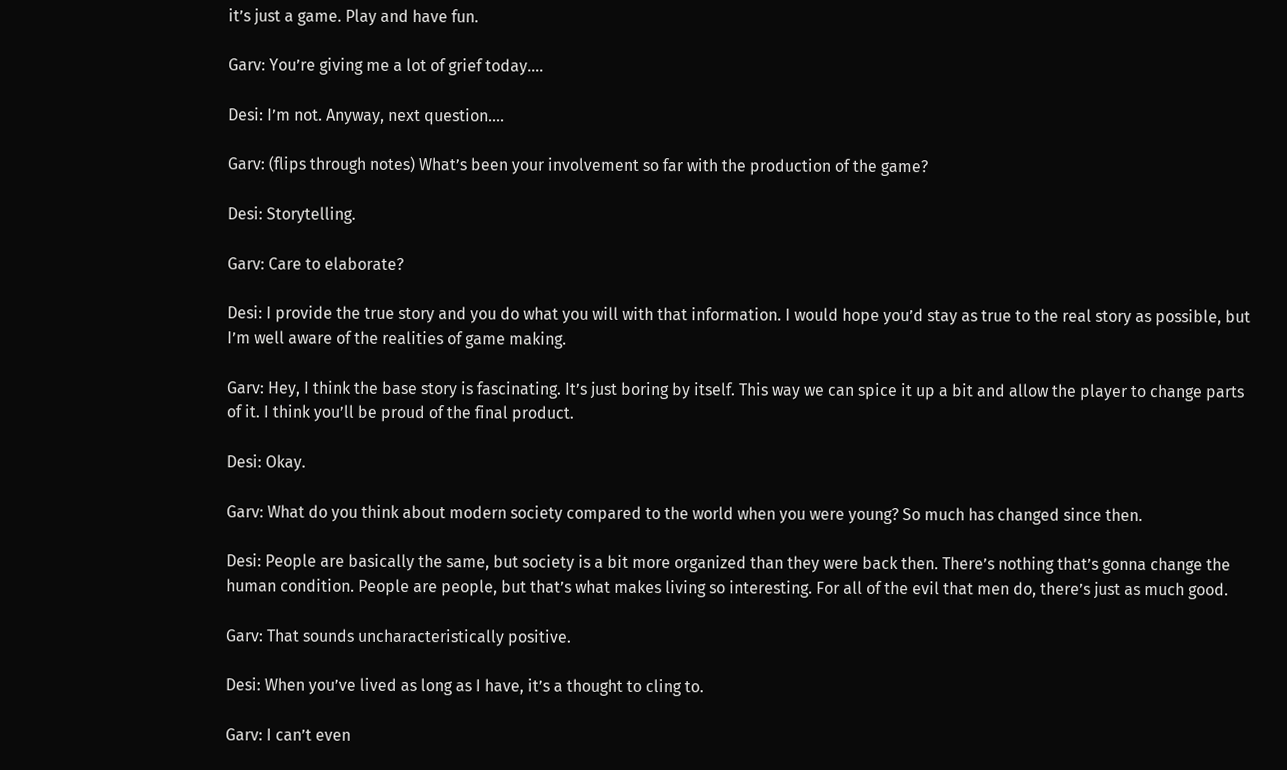it’s just a game. Play and have fun.

Garv: You’re giving me a lot of grief today….

Desi: I’m not. Anyway, next question….

Garv: (flips through notes) What’s been your involvement so far with the production of the game?

Desi: Storytelling.

Garv: Care to elaborate?

Desi: I provide the true story and you do what you will with that information. I would hope you’d stay as true to the real story as possible, but I’m well aware of the realities of game making.

Garv: Hey, I think the base story is fascinating. It’s just boring by itself. This way we can spice it up a bit and allow the player to change parts of it. I think you’ll be proud of the final product.

Desi: Okay.

Garv: What do you think about modern society compared to the world when you were young? So much has changed since then.

Desi: People are basically the same, but society is a bit more organized than they were back then. There’s nothing that’s gonna change the human condition. People are people, but that’s what makes living so interesting. For all of the evil that men do, there’s just as much good.

Garv: That sounds uncharacteristically positive.

Desi: When you’ve lived as long as I have, it’s a thought to cling to.

Garv: I can’t even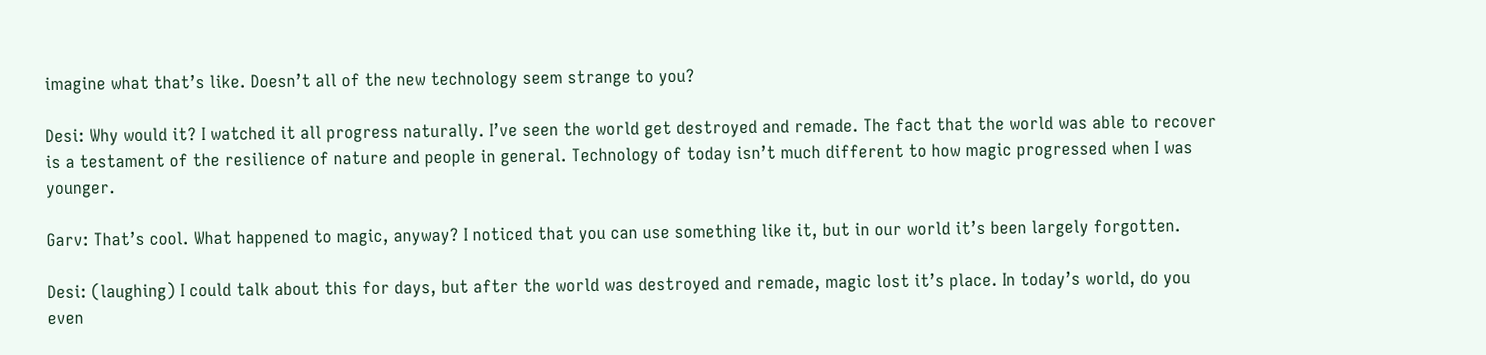imagine what that’s like. Doesn’t all of the new technology seem strange to you?

Desi: Why would it? I watched it all progress naturally. I’ve seen the world get destroyed and remade. The fact that the world was able to recover is a testament of the resilience of nature and people in general. Technology of today isn’t much different to how magic progressed when I was younger.

Garv: That’s cool. What happened to magic, anyway? I noticed that you can use something like it, but in our world it’s been largely forgotten.

Desi: (laughing) I could talk about this for days, but after the world was destroyed and remade, magic lost it’s place. In today’s world, do you even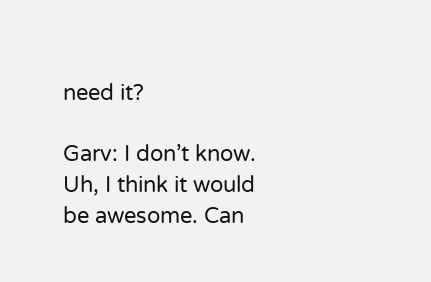need it?

Garv: I don’t know. Uh, I think it would be awesome. Can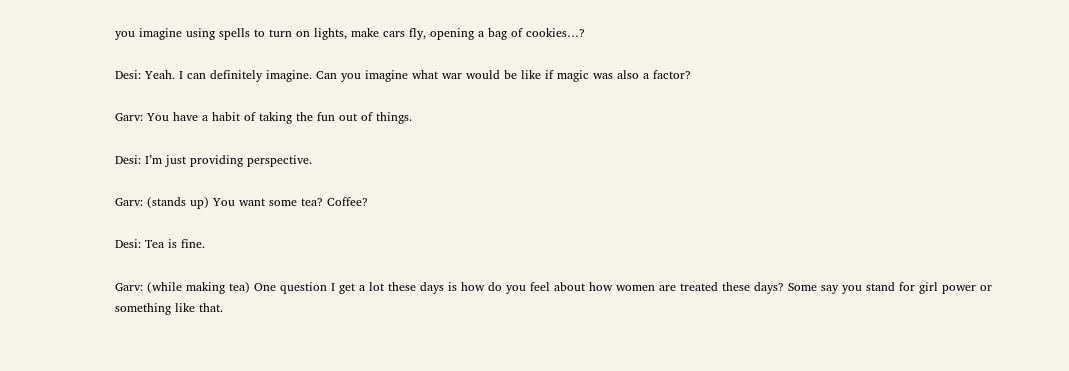you imagine using spells to turn on lights, make cars fly, opening a bag of cookies…?

Desi: Yeah. I can definitely imagine. Can you imagine what war would be like if magic was also a factor?

Garv: You have a habit of taking the fun out of things.

Desi: I’m just providing perspective.

Garv: (stands up) You want some tea? Coffee?

Desi: Tea is fine.

Garv: (while making tea) One question I get a lot these days is how do you feel about how women are treated these days? Some say you stand for girl power or something like that.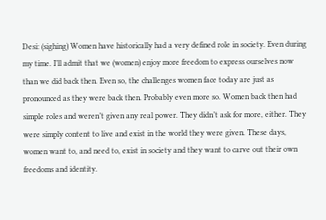Desi: (sighing) Women have historically had a very defined role in society. Even during my time. I’ll admit that we (women) enjoy more freedom to express ourselves now than we did back then. Even so, the challenges women face today are just as pronounced as they were back then. Probably even more so. Women back then had simple roles and weren’t given any real power. They didn’t ask for more, either. They were simply content to live and exist in the world they were given. These days, women want to, and need to, exist in society and they want to carve out their own freedoms and identity.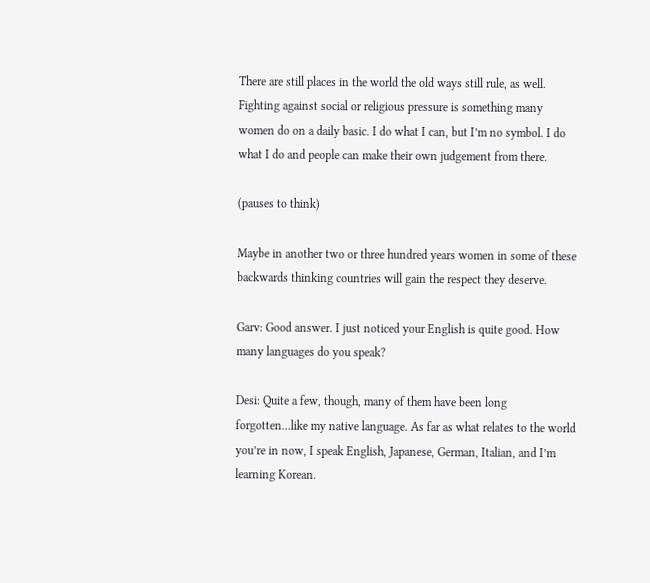There are still places in the world the old ways still rule, as well. Fighting against social or religious pressure is something many women do on a daily basic. I do what I can, but I’m no symbol. I do what I do and people can make their own judgement from there.

(pauses to think)

Maybe in another two or three hundred years women in some of these backwards thinking countries will gain the respect they deserve.

Garv: Good answer. I just noticed your English is quite good. How many languages do you speak?

Desi: Quite a few, though, many of them have been long forgotten…like my native language. As far as what relates to the world you’re in now, I speak English, Japanese, German, Italian, and I’m learning Korean.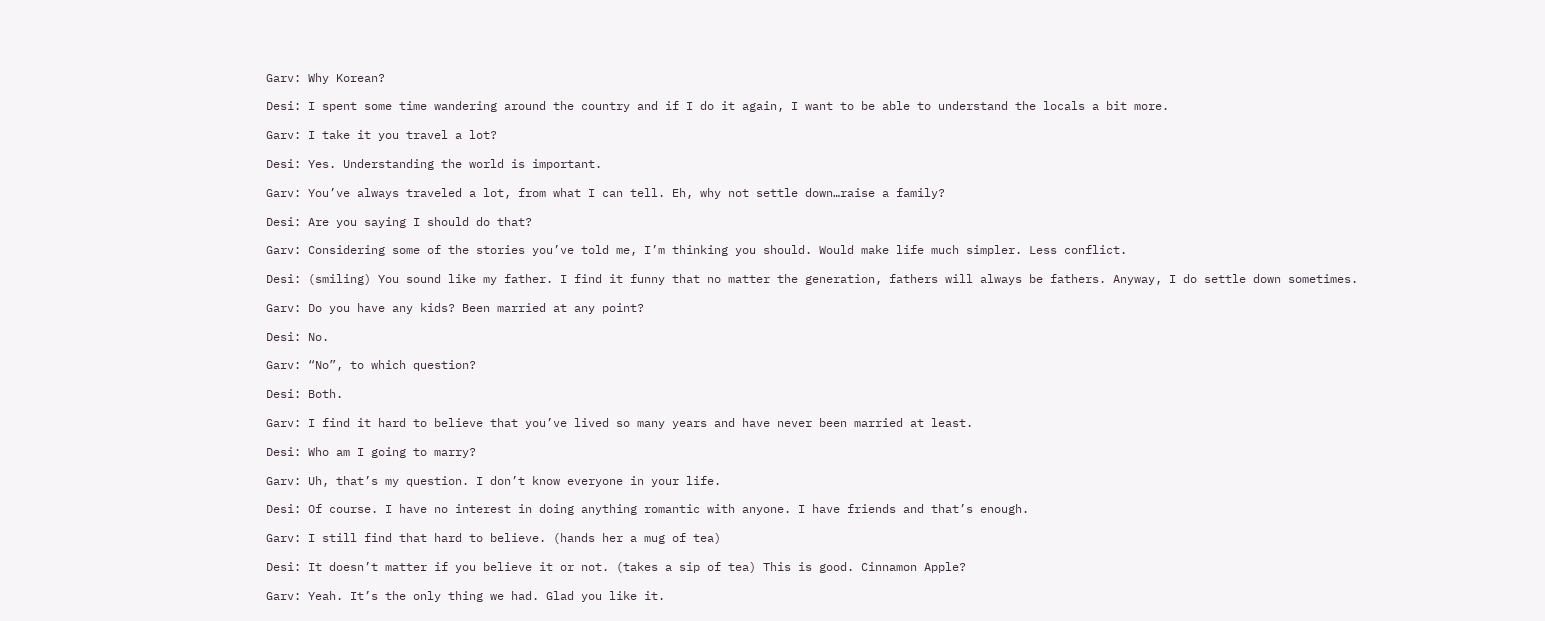Garv: Why Korean?

Desi: I spent some time wandering around the country and if I do it again, I want to be able to understand the locals a bit more.

Garv: I take it you travel a lot?

Desi: Yes. Understanding the world is important.

Garv: You’ve always traveled a lot, from what I can tell. Eh, why not settle down…raise a family?

Desi: Are you saying I should do that?

Garv: Considering some of the stories you’ve told me, I’m thinking you should. Would make life much simpler. Less conflict.

Desi: (smiling) You sound like my father. I find it funny that no matter the generation, fathers will always be fathers. Anyway, I do settle down sometimes.

Garv: Do you have any kids? Been married at any point?

Desi: No.

Garv: “No”, to which question?

Desi: Both.

Garv: I find it hard to believe that you’ve lived so many years and have never been married at least.

Desi: Who am I going to marry?

Garv: Uh, that’s my question. I don’t know everyone in your life.

Desi: Of course. I have no interest in doing anything romantic with anyone. I have friends and that’s enough.

Garv: I still find that hard to believe. (hands her a mug of tea)

Desi: It doesn’t matter if you believe it or not. (takes a sip of tea) This is good. Cinnamon Apple?

Garv: Yeah. It’s the only thing we had. Glad you like it.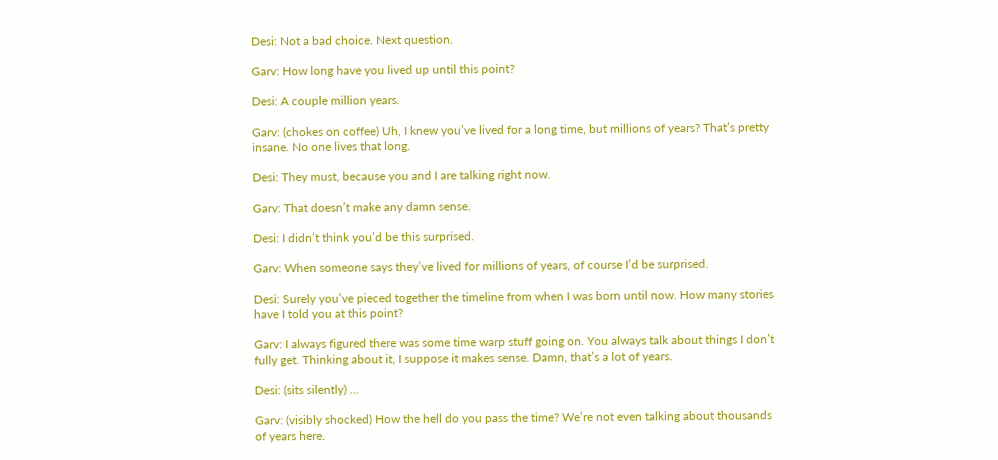Desi: Not a bad choice. Next question.

Garv: How long have you lived up until this point?

Desi: A couple million years.

Garv: (chokes on coffee) Uh, I knew you’ve lived for a long time, but millions of years? That’s pretty insane. No one lives that long.

Desi: They must, because you and I are talking right now.

Garv: That doesn’t make any damn sense.

Desi: I didn’t think you’d be this surprised.

Garv: When someone says they’ve lived for millions of years, of course I’d be surprised.

Desi: Surely you’ve pieced together the timeline from when I was born until now. How many stories have I told you at this point?

Garv: I always figured there was some time warp stuff going on. You always talk about things I don’t fully get. Thinking about it, I suppose it makes sense. Damn, that’s a lot of years.

Desi: (sits silently) …

Garv: (visibly shocked) How the hell do you pass the time? We’re not even talking about thousands of years here.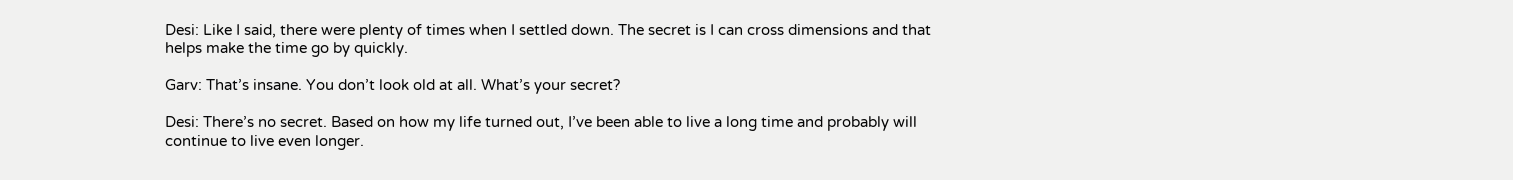Desi: Like I said, there were plenty of times when I settled down. The secret is I can cross dimensions and that helps make the time go by quickly.

Garv: That’s insane. You don’t look old at all. What’s your secret?

Desi: There’s no secret. Based on how my life turned out, I’ve been able to live a long time and probably will continue to live even longer.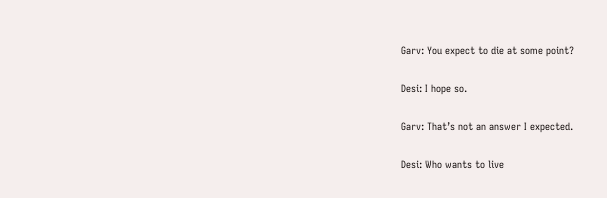Garv: You expect to die at some point?

Desi: I hope so.

Garv: That’s not an answer I expected.

Desi: Who wants to live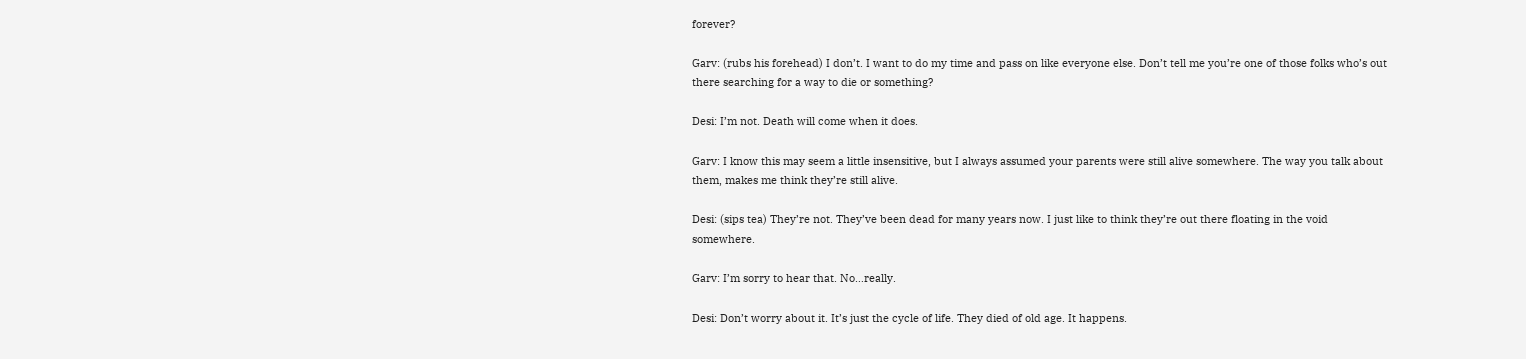forever?

Garv: (rubs his forehead) I don’t. I want to do my time and pass on like everyone else. Don’t tell me you’re one of those folks who’s out there searching for a way to die or something?

Desi: I’m not. Death will come when it does.

Garv: I know this may seem a little insensitive, but I always assumed your parents were still alive somewhere. The way you talk about them, makes me think they’re still alive.

Desi: (sips tea) They’re not. They’ve been dead for many years now. I just like to think they’re out there floating in the void somewhere.

Garv: I’m sorry to hear that. No…really.

Desi: Don’t worry about it. It’s just the cycle of life. They died of old age. It happens.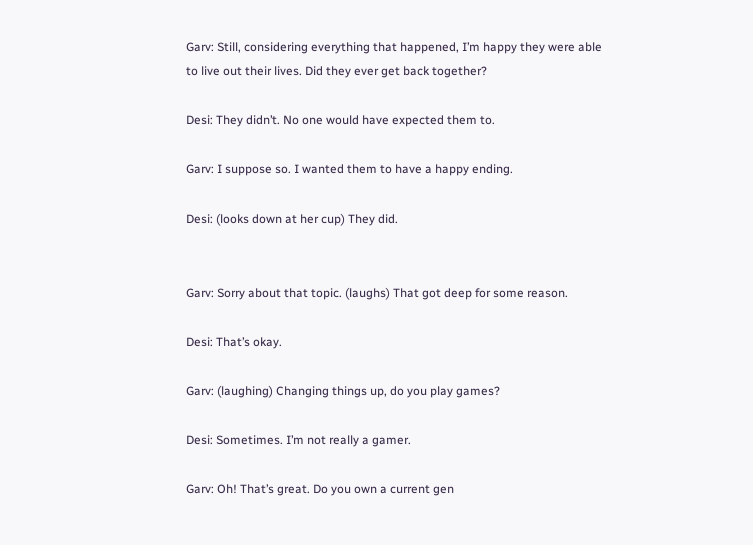Garv: Still, considering everything that happened, I’m happy they were able to live out their lives. Did they ever get back together?

Desi: They didn’t. No one would have expected them to.

Garv: I suppose so. I wanted them to have a happy ending.

Desi: (looks down at her cup) They did.


Garv: Sorry about that topic. (laughs) That got deep for some reason.

Desi: That’s okay.

Garv: (laughing) Changing things up, do you play games?

Desi: Sometimes. I’m not really a gamer.

Garv: Oh! That’s great. Do you own a current gen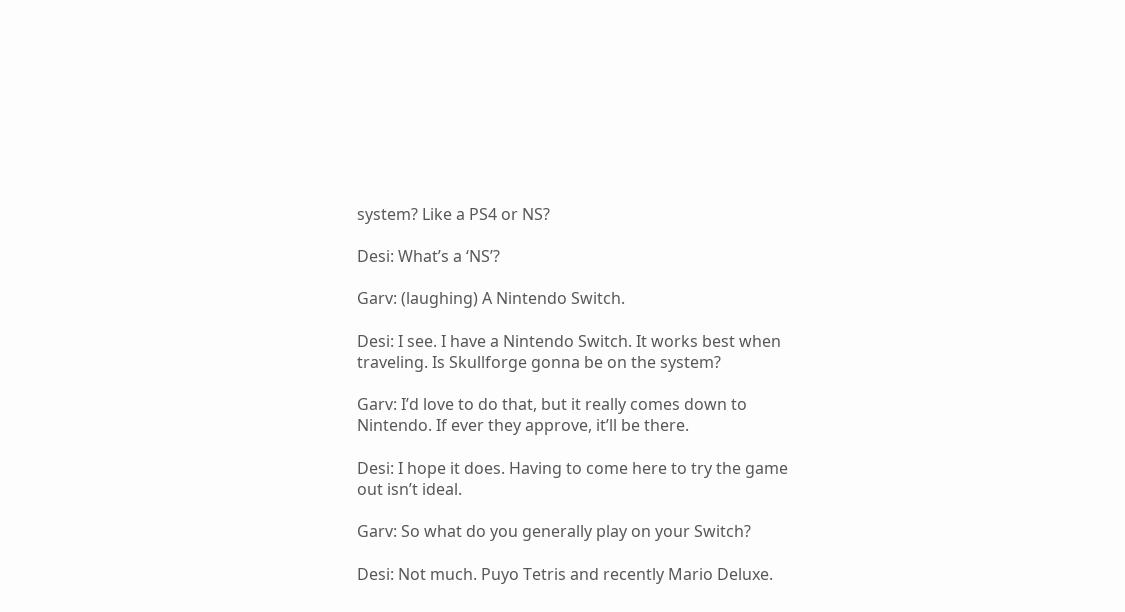system? Like a PS4 or NS?

Desi: What’s a ‘NS’?

Garv: (laughing) A Nintendo Switch.

Desi: I see. I have a Nintendo Switch. It works best when traveling. Is Skullforge gonna be on the system?

Garv: I’d love to do that, but it really comes down to Nintendo. If ever they approve, it’ll be there.

Desi: I hope it does. Having to come here to try the game out isn’t ideal.

Garv: So what do you generally play on your Switch?

Desi: Not much. Puyo Tetris and recently Mario Deluxe.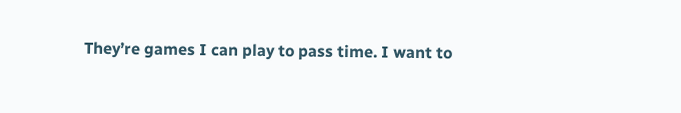They’re games I can play to pass time. I want to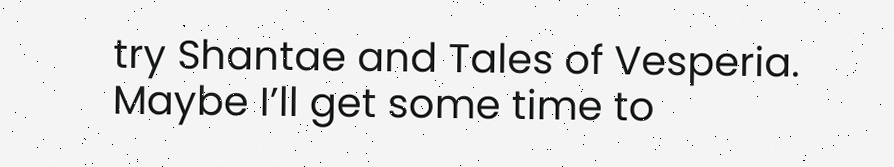try Shantae and Tales of Vesperia. Maybe I’ll get some time to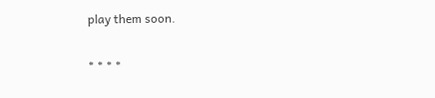play them soon.

* * * *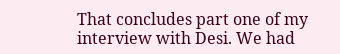That concludes part one of my interview with Desi. We had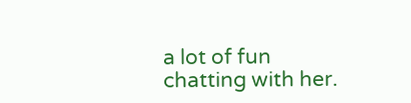a lot of fun chatting with her.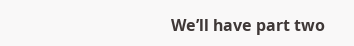We’ll have part two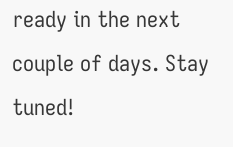ready in the next couple of days. Stay tuned!